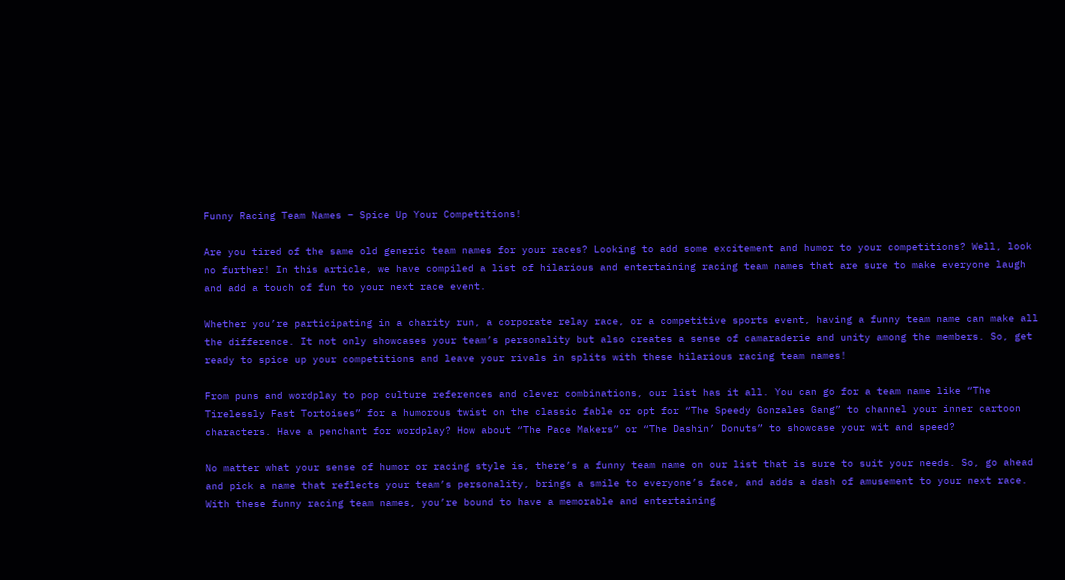Funny Racing Team Names – Spice Up Your Competitions!

Are you tired of the same old generic team names for your races? Looking to add some excitement and humor to your competitions? Well, look no further! In this article, we have compiled a list of hilarious and entertaining racing team names that are sure to make everyone laugh and add a touch of fun to your next race event.

Whether you’re participating in a charity run, a corporate relay race, or a competitive sports event, having a funny team name can make all the difference. It not only showcases your team’s personality but also creates a sense of camaraderie and unity among the members. So, get ready to spice up your competitions and leave your rivals in splits with these hilarious racing team names!

From puns and wordplay to pop culture references and clever combinations, our list has it all. You can go for a team name like “The Tirelessly Fast Tortoises” for a humorous twist on the classic fable or opt for “The Speedy Gonzales Gang” to channel your inner cartoon characters. Have a penchant for wordplay? How about “The Pace Makers” or “The Dashin’ Donuts” to showcase your wit and speed?

No matter what your sense of humor or racing style is, there’s a funny team name on our list that is sure to suit your needs. So, go ahead and pick a name that reflects your team’s personality, brings a smile to everyone’s face, and adds a dash of amusement to your next race. With these funny racing team names, you’re bound to have a memorable and entertaining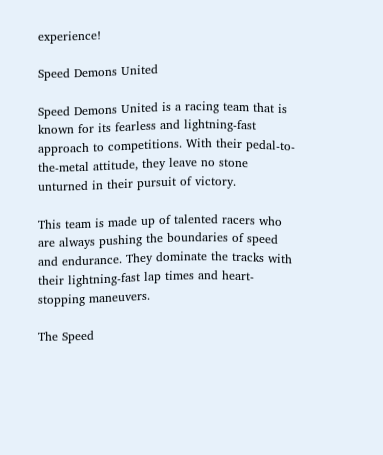experience!

Speed Demons United

Speed Demons United is a racing team that is known for its fearless and lightning-fast approach to competitions. With their pedal-to-the-metal attitude, they leave no stone unturned in their pursuit of victory.

This team is made up of talented racers who are always pushing the boundaries of speed and endurance. They dominate the tracks with their lightning-fast lap times and heart-stopping maneuvers.

The Speed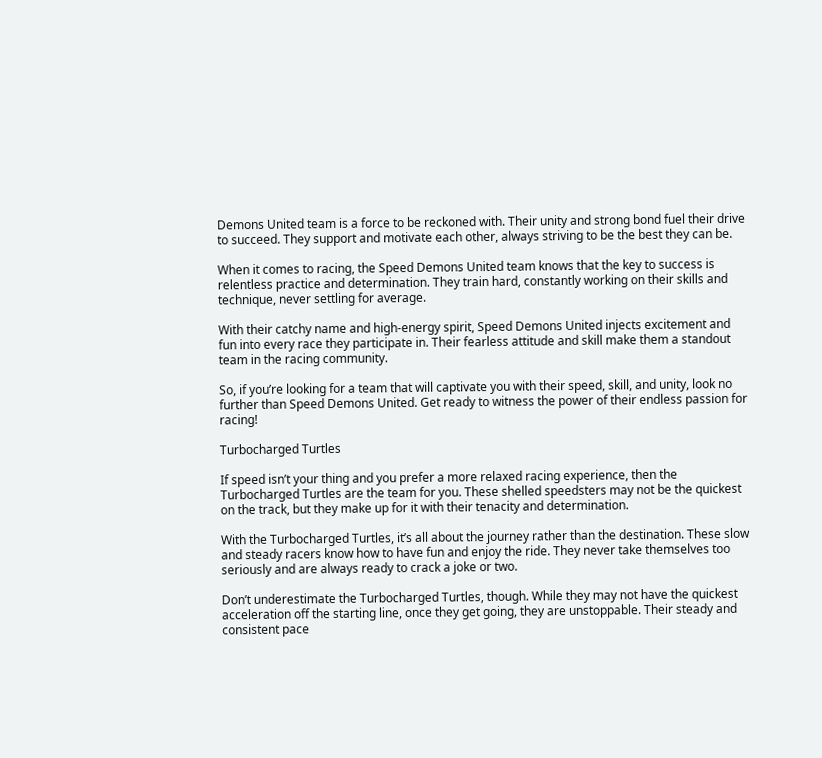Demons United team is a force to be reckoned with. Their unity and strong bond fuel their drive to succeed. They support and motivate each other, always striving to be the best they can be.

When it comes to racing, the Speed Demons United team knows that the key to success is relentless practice and determination. They train hard, constantly working on their skills and technique, never settling for average.

With their catchy name and high-energy spirit, Speed Demons United injects excitement and fun into every race they participate in. Their fearless attitude and skill make them a standout team in the racing community.

So, if you’re looking for a team that will captivate you with their speed, skill, and unity, look no further than Speed Demons United. Get ready to witness the power of their endless passion for racing!

Turbocharged Turtles

If speed isn’t your thing and you prefer a more relaxed racing experience, then the Turbocharged Turtles are the team for you. These shelled speedsters may not be the quickest on the track, but they make up for it with their tenacity and determination.

With the Turbocharged Turtles, it’s all about the journey rather than the destination. These slow and steady racers know how to have fun and enjoy the ride. They never take themselves too seriously and are always ready to crack a joke or two.

Don’t underestimate the Turbocharged Turtles, though. While they may not have the quickest acceleration off the starting line, once they get going, they are unstoppable. Their steady and consistent pace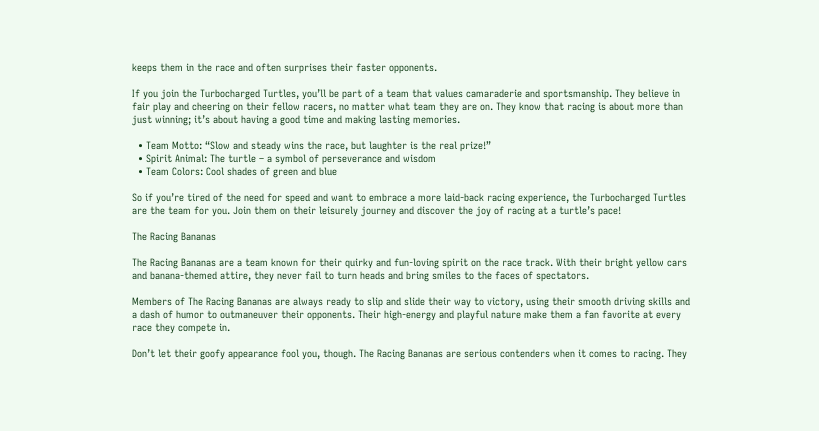keeps them in the race and often surprises their faster opponents.

If you join the Turbocharged Turtles, you’ll be part of a team that values camaraderie and sportsmanship. They believe in fair play and cheering on their fellow racers, no matter what team they are on. They know that racing is about more than just winning; it’s about having a good time and making lasting memories.

  • Team Motto: “Slow and steady wins the race, but laughter is the real prize!”
  • Spirit Animal: The turtle – a symbol of perseverance and wisdom
  • Team Colors: Cool shades of green and blue

So if you’re tired of the need for speed and want to embrace a more laid-back racing experience, the Turbocharged Turtles are the team for you. Join them on their leisurely journey and discover the joy of racing at a turtle’s pace!

The Racing Bananas

The Racing Bananas are a team known for their quirky and fun-loving spirit on the race track. With their bright yellow cars and banana-themed attire, they never fail to turn heads and bring smiles to the faces of spectators.

Members of The Racing Bananas are always ready to slip and slide their way to victory, using their smooth driving skills and a dash of humor to outmaneuver their opponents. Their high-energy and playful nature make them a fan favorite at every race they compete in.

Don’t let their goofy appearance fool you, though. The Racing Bananas are serious contenders when it comes to racing. They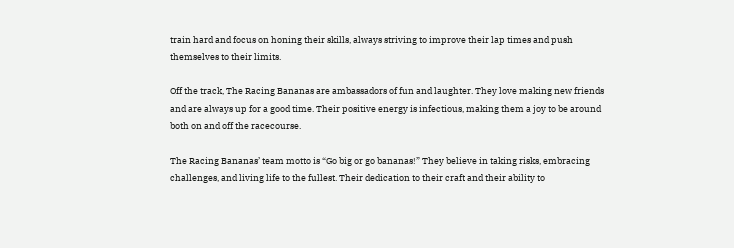train hard and focus on honing their skills, always striving to improve their lap times and push themselves to their limits.

Off the track, The Racing Bananas are ambassadors of fun and laughter. They love making new friends and are always up for a good time. Their positive energy is infectious, making them a joy to be around both on and off the racecourse.

The Racing Bananas’ team motto is “Go big or go bananas!” They believe in taking risks, embracing challenges, and living life to the fullest. Their dedication to their craft and their ability to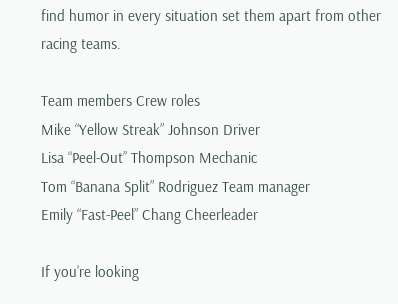find humor in every situation set them apart from other racing teams.

Team members Crew roles
Mike “Yellow Streak” Johnson Driver
Lisa “Peel-Out” Thompson Mechanic
Tom “Banana Split” Rodriguez Team manager
Emily “Fast-Peel” Chang Cheerleader

If you’re looking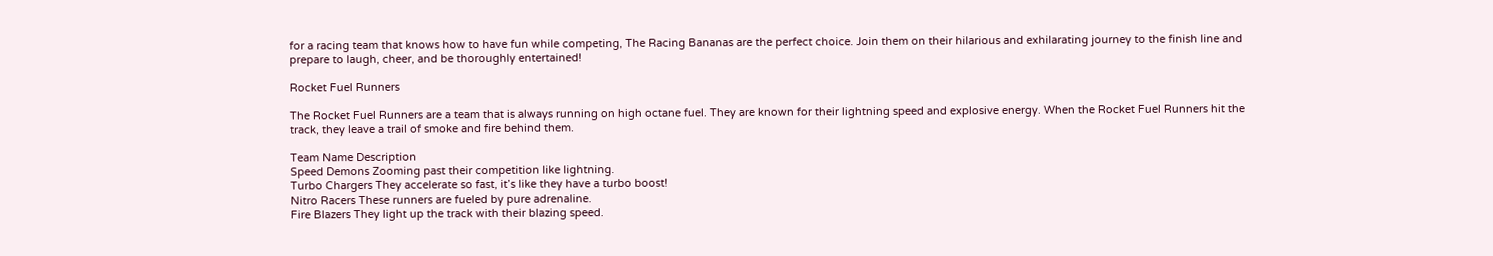for a racing team that knows how to have fun while competing, The Racing Bananas are the perfect choice. Join them on their hilarious and exhilarating journey to the finish line and prepare to laugh, cheer, and be thoroughly entertained!

Rocket Fuel Runners

The Rocket Fuel Runners are a team that is always running on high octane fuel. They are known for their lightning speed and explosive energy. When the Rocket Fuel Runners hit the track, they leave a trail of smoke and fire behind them.

Team Name Description
Speed Demons Zooming past their competition like lightning.
Turbo Chargers They accelerate so fast, it’s like they have a turbo boost!
Nitro Racers These runners are fueled by pure adrenaline.
Fire Blazers They light up the track with their blazing speed.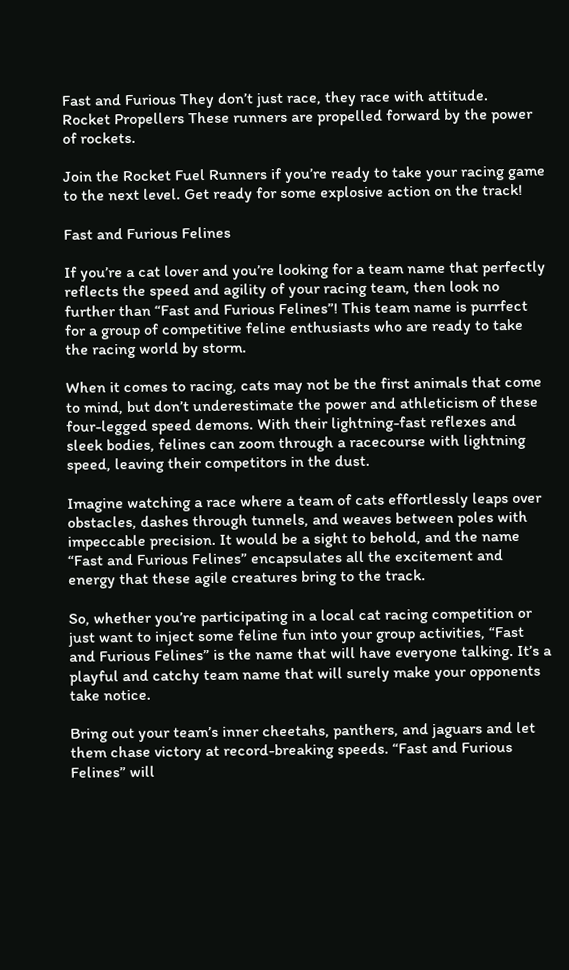Fast and Furious They don’t just race, they race with attitude.
Rocket Propellers These runners are propelled forward by the power of rockets.

Join the Rocket Fuel Runners if you’re ready to take your racing game to the next level. Get ready for some explosive action on the track!

Fast and Furious Felines

If you’re a cat lover and you’re looking for a team name that perfectly reflects the speed and agility of your racing team, then look no further than “Fast and Furious Felines”! This team name is purrfect for a group of competitive feline enthusiasts who are ready to take the racing world by storm.

When it comes to racing, cats may not be the first animals that come to mind, but don’t underestimate the power and athleticism of these four-legged speed demons. With their lightning-fast reflexes and sleek bodies, felines can zoom through a racecourse with lightning speed, leaving their competitors in the dust.

Imagine watching a race where a team of cats effortlessly leaps over obstacles, dashes through tunnels, and weaves between poles with impeccable precision. It would be a sight to behold, and the name “Fast and Furious Felines” encapsulates all the excitement and energy that these agile creatures bring to the track.

So, whether you’re participating in a local cat racing competition or just want to inject some feline fun into your group activities, “Fast and Furious Felines” is the name that will have everyone talking. It’s a playful and catchy team name that will surely make your opponents take notice.

Bring out your team’s inner cheetahs, panthers, and jaguars and let them chase victory at record-breaking speeds. “Fast and Furious Felines” will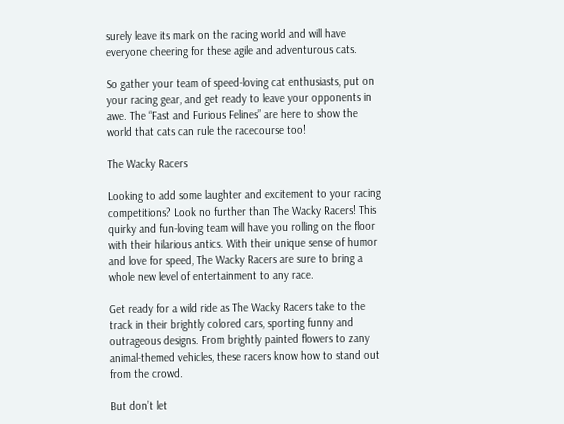surely leave its mark on the racing world and will have everyone cheering for these agile and adventurous cats.

So gather your team of speed-loving cat enthusiasts, put on your racing gear, and get ready to leave your opponents in awe. The “Fast and Furious Felines” are here to show the world that cats can rule the racecourse too!

The Wacky Racers

Looking to add some laughter and excitement to your racing competitions? Look no further than The Wacky Racers! This quirky and fun-loving team will have you rolling on the floor with their hilarious antics. With their unique sense of humor and love for speed, The Wacky Racers are sure to bring a whole new level of entertainment to any race.

Get ready for a wild ride as The Wacky Racers take to the track in their brightly colored cars, sporting funny and outrageous designs. From brightly painted flowers to zany animal-themed vehicles, these racers know how to stand out from the crowd.

But don’t let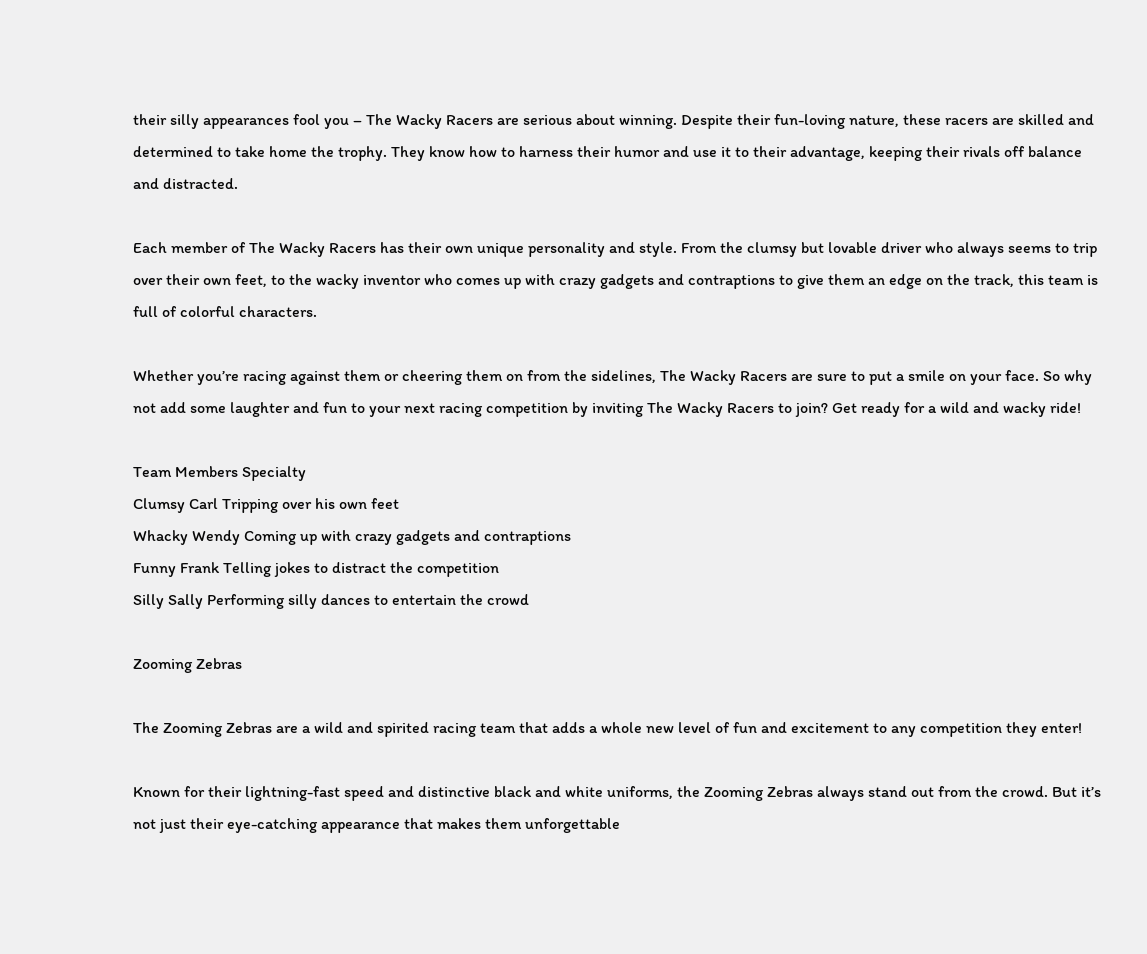their silly appearances fool you – The Wacky Racers are serious about winning. Despite their fun-loving nature, these racers are skilled and determined to take home the trophy. They know how to harness their humor and use it to their advantage, keeping their rivals off balance and distracted.

Each member of The Wacky Racers has their own unique personality and style. From the clumsy but lovable driver who always seems to trip over their own feet, to the wacky inventor who comes up with crazy gadgets and contraptions to give them an edge on the track, this team is full of colorful characters.

Whether you’re racing against them or cheering them on from the sidelines, The Wacky Racers are sure to put a smile on your face. So why not add some laughter and fun to your next racing competition by inviting The Wacky Racers to join? Get ready for a wild and wacky ride!

Team Members Specialty
Clumsy Carl Tripping over his own feet
Whacky Wendy Coming up with crazy gadgets and contraptions
Funny Frank Telling jokes to distract the competition
Silly Sally Performing silly dances to entertain the crowd

Zooming Zebras

The Zooming Zebras are a wild and spirited racing team that adds a whole new level of fun and excitement to any competition they enter!

Known for their lightning-fast speed and distinctive black and white uniforms, the Zooming Zebras always stand out from the crowd. But it’s not just their eye-catching appearance that makes them unforgettable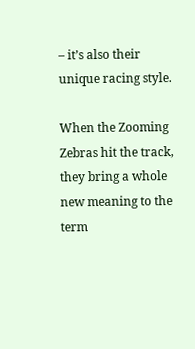– it’s also their unique racing style.

When the Zooming Zebras hit the track, they bring a whole new meaning to the term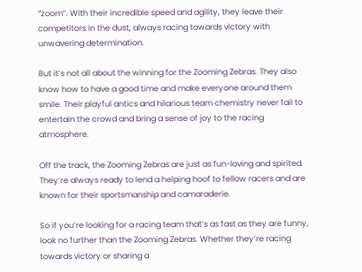“zoom”. With their incredible speed and agility, they leave their competitors in the dust, always racing towards victory with unwavering determination.

But it’s not all about the winning for the Zooming Zebras. They also know how to have a good time and make everyone around them smile. Their playful antics and hilarious team chemistry never fail to entertain the crowd and bring a sense of joy to the racing atmosphere.

Off the track, the Zooming Zebras are just as fun-loving and spirited. They’re always ready to lend a helping hoof to fellow racers and are known for their sportsmanship and camaraderie.

So if you’re looking for a racing team that’s as fast as they are funny, look no further than the Zooming Zebras. Whether they’re racing towards victory or sharing a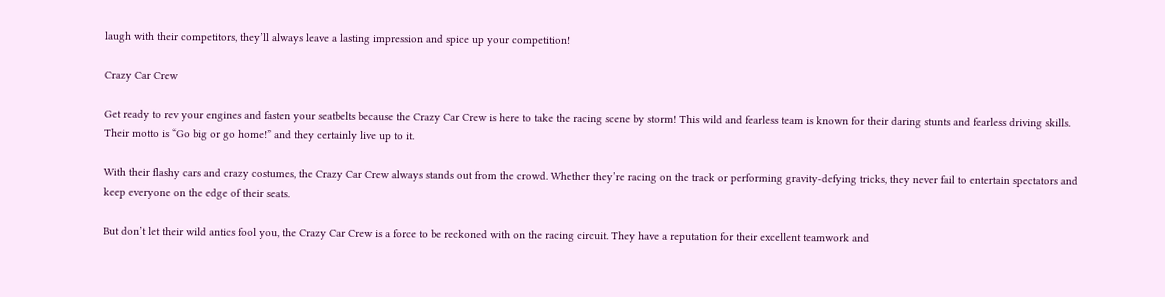laugh with their competitors, they’ll always leave a lasting impression and spice up your competition!

Crazy Car Crew

Get ready to rev your engines and fasten your seatbelts because the Crazy Car Crew is here to take the racing scene by storm! This wild and fearless team is known for their daring stunts and fearless driving skills. Their motto is “Go big or go home!” and they certainly live up to it.

With their flashy cars and crazy costumes, the Crazy Car Crew always stands out from the crowd. Whether they’re racing on the track or performing gravity-defying tricks, they never fail to entertain spectators and keep everyone on the edge of their seats.

But don’t let their wild antics fool you, the Crazy Car Crew is a force to be reckoned with on the racing circuit. They have a reputation for their excellent teamwork and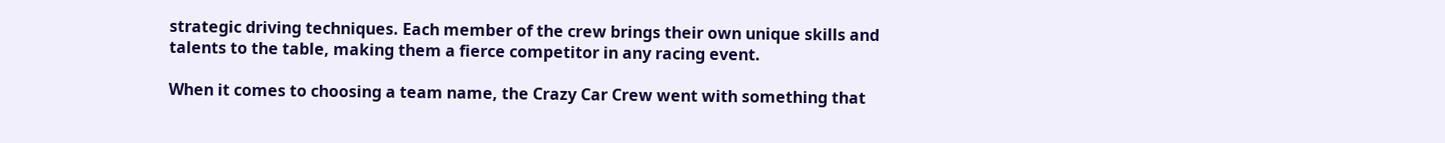strategic driving techniques. Each member of the crew brings their own unique skills and talents to the table, making them a fierce competitor in any racing event.

When it comes to choosing a team name, the Crazy Car Crew went with something that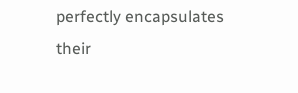perfectly encapsulates their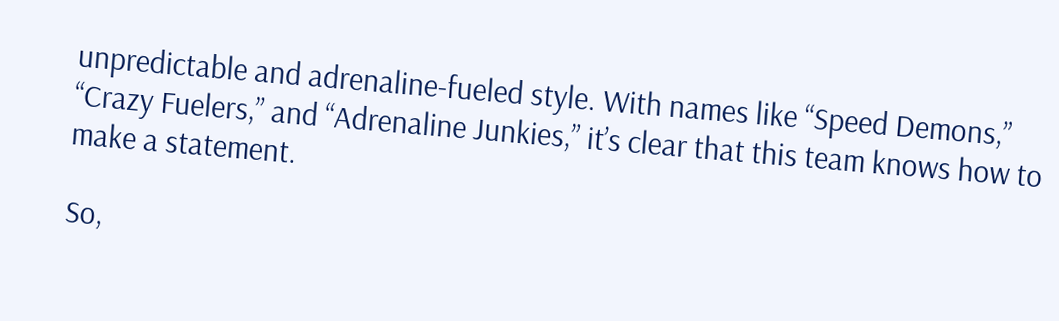unpredictable and adrenaline-fueled style. With names like “Speed Demons,” “Crazy Fuelers,” and “Adrenaline Junkies,” it’s clear that this team knows how to make a statement.

So,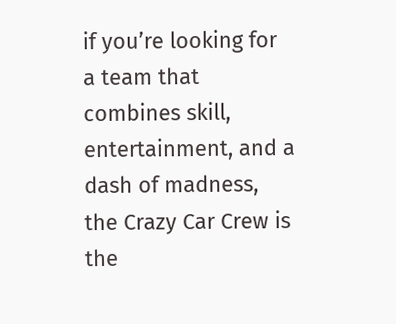if you’re looking for a team that combines skill, entertainment, and a dash of madness, the Crazy Car Crew is the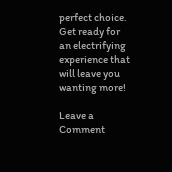perfect choice. Get ready for an electrifying experience that will leave you wanting more!

Leave a Comment